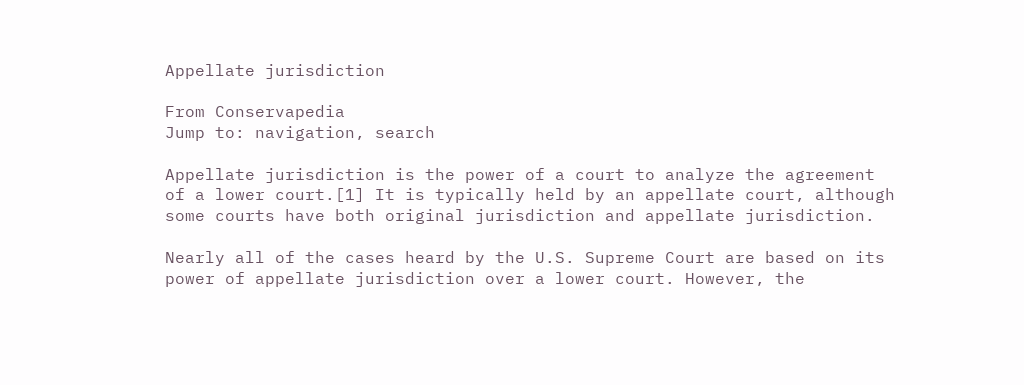Appellate jurisdiction

From Conservapedia
Jump to: navigation, search

Appellate jurisdiction is the power of a court to analyze the agreement of a lower court.[1] It is typically held by an appellate court, although some courts have both original jurisdiction and appellate jurisdiction.

Nearly all of the cases heard by the U.S. Supreme Court are based on its power of appellate jurisdiction over a lower court. However, the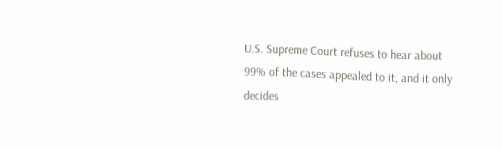U.S. Supreme Court refuses to hear about 99% of the cases appealed to it, and it only decides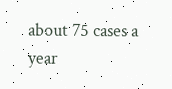about 75 cases a year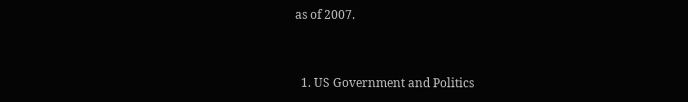as of 2007.


  1. US Government and Politics